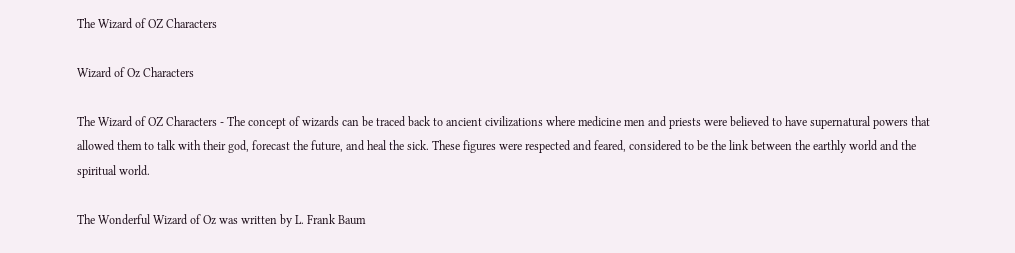The Wizard of OZ Characters

Wizard of Oz Characters

The Wizard of OZ Characters - The concept of wizards can be traced back to ancient civilizations where medicine men and priests were believed to have supernatural powers that allowed them to talk with their god, forecast the future, and heal the sick. These figures were respected and feared, considered to be the link between the earthly world and the spiritual world.

The Wonderful Wizard of Oz was written by L. Frank Baum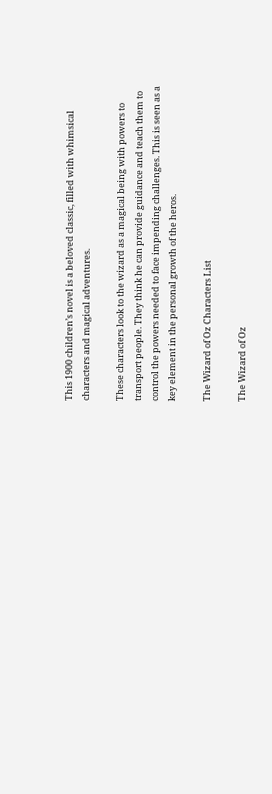This 1900 children’s novel is a beloved classic, filled with whimsical characters and magical adventures.

These characters look to the wizard as a magical being with powers to transport people. They think he can provide guidance and teach them to control the powers needed to face impending challenges. This is seen as a key element in the personal growth of the heros.

The Wizard of Oz Characters List

The Wizard of Oz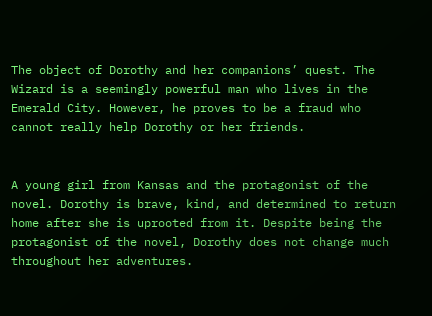The object of Dorothy and her companions’ quest. The Wizard is a seemingly powerful man who lives in the Emerald City. However, he proves to be a fraud who cannot really help Dorothy or her friends.


A young girl from Kansas and the protagonist of the novel. Dorothy is brave, kind, and determined to return home after she is uprooted from it. Despite being the protagonist of the novel, Dorothy does not change much throughout her adventures.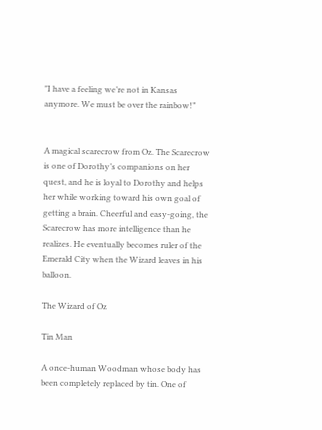"I have a feeling we’re not in Kansas anymore. We must be over the rainbow!”


A magical scarecrow from Oz. The Scarecrow is one of Dorothy’s companions on her quest, and he is loyal to Dorothy and helps her while working toward his own goal of getting a brain. Cheerful and easy-going, the Scarecrow has more intelligence than he realizes. He eventually becomes ruler of the Emerald City when the Wizard leaves in his balloon.

The Wizard of Oz

Tin Man

A once-human Woodman whose body has been completely replaced by tin. One of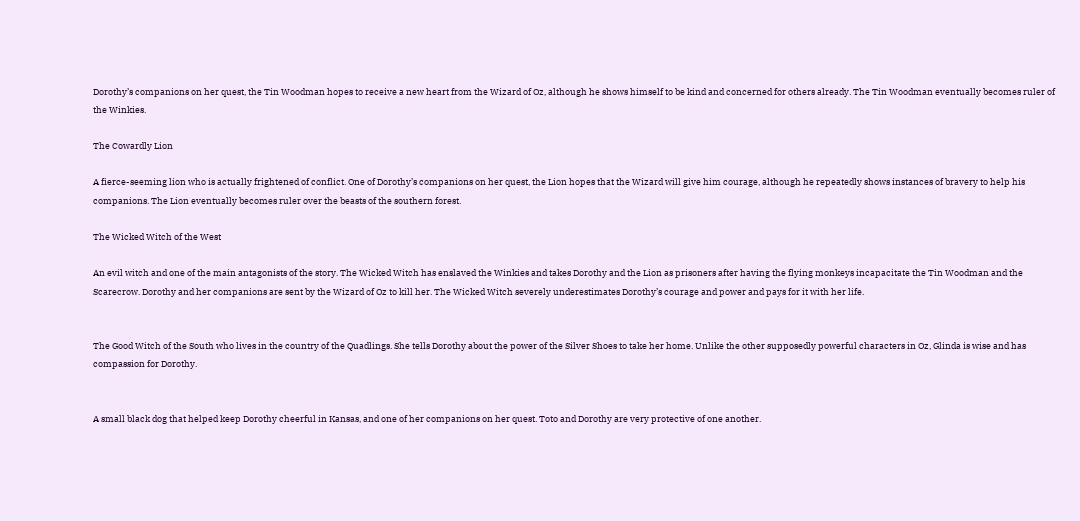Dorothy’s companions on her quest, the Tin Woodman hopes to receive a new heart from the Wizard of Oz, although he shows himself to be kind and concerned for others already. The Tin Woodman eventually becomes ruler of the Winkies.

The Cowardly Lion

A fierce-seeming lion who is actually frightened of conflict. One of Dorothy’s companions on her quest, the Lion hopes that the Wizard will give him courage, although he repeatedly shows instances of bravery to help his companions. The Lion eventually becomes ruler over the beasts of the southern forest.

The Wicked Witch of the West

An evil witch and one of the main antagonists of the story. The Wicked Witch has enslaved the Winkies and takes Dorothy and the Lion as prisoners after having the flying monkeys incapacitate the Tin Woodman and the Scarecrow. Dorothy and her companions are sent by the Wizard of Oz to kill her. The Wicked Witch severely underestimates Dorothy’s courage and power and pays for it with her life.


The Good Witch of the South who lives in the country of the Quadlings. She tells Dorothy about the power of the Silver Shoes to take her home. Unlike the other supposedly powerful characters in Oz, Glinda is wise and has compassion for Dorothy.


A small black dog that helped keep Dorothy cheerful in Kansas, and one of her companions on her quest. Toto and Dorothy are very protective of one another.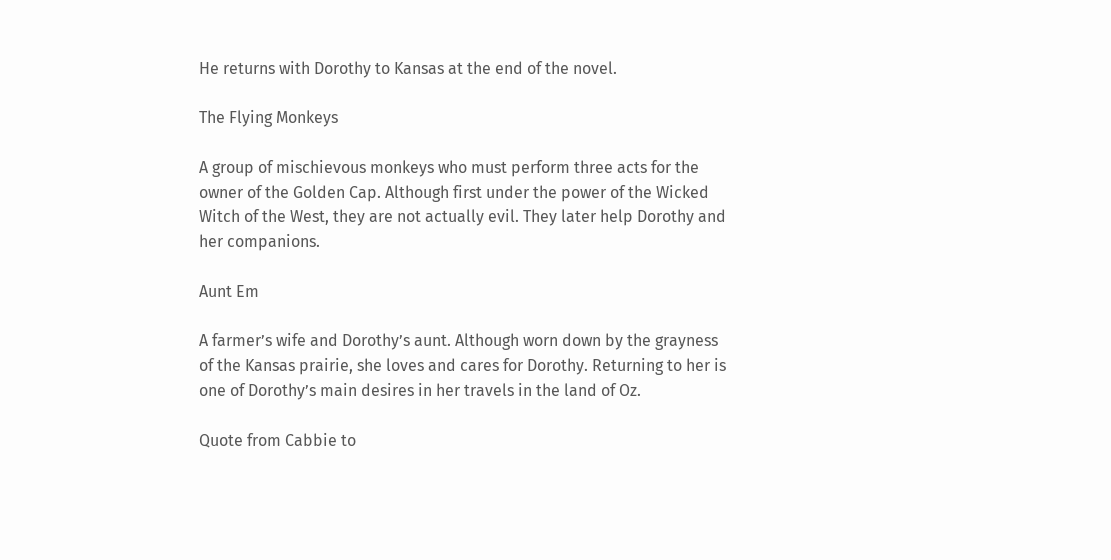He returns with Dorothy to Kansas at the end of the novel.

The Flying Monkeys

A group of mischievous monkeys who must perform three acts for the owner of the Golden Cap. Although first under the power of the Wicked Witch of the West, they are not actually evil. They later help Dorothy and her companions.

Aunt Em

A farmer’s wife and Dorothy’s aunt. Although worn down by the grayness of the Kansas prairie, she loves and cares for Dorothy. Returning to her is one of Dorothy’s main desires in her travels in the land of Oz.

Quote from Cabbie to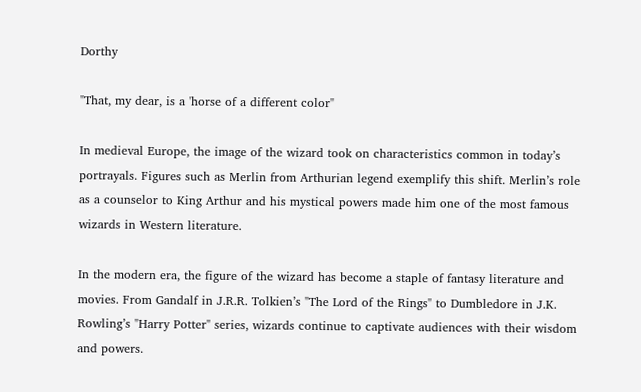Dorthy

"That, my dear, is a 'horse of a different color"

In medieval Europe, the image of the wizard took on characteristics common in today’s portrayals. Figures such as Merlin from Arthurian legend exemplify this shift. Merlin’s role as a counselor to King Arthur and his mystical powers made him one of the most famous wizards in Western literature.

In the modern era, the figure of the wizard has become a staple of fantasy literature and movies. From Gandalf in J.R.R. Tolkien’s "The Lord of the Rings" to Dumbledore in J.K. Rowling’s "Harry Potter" series, wizards continue to captivate audiences with their wisdom and powers.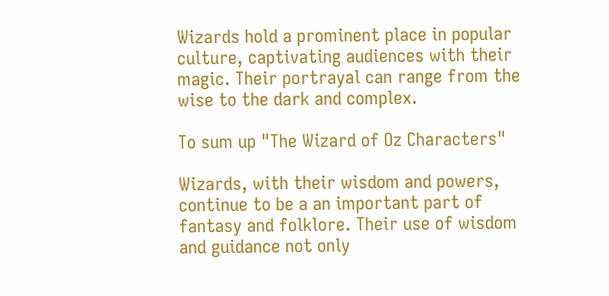Wizards hold a prominent place in popular culture, captivating audiences with their magic. Their portrayal can range from the wise to the dark and complex.

To sum up "The Wizard of Oz Characters"

Wizards, with their wisdom and powers, continue to be a an important part of fantasy and folklore. Their use of wisdom and guidance not only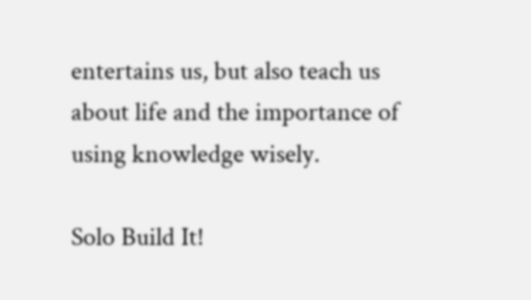entertains us, but also teach us about life and the importance of using knowledge wisely.

Solo Build It!